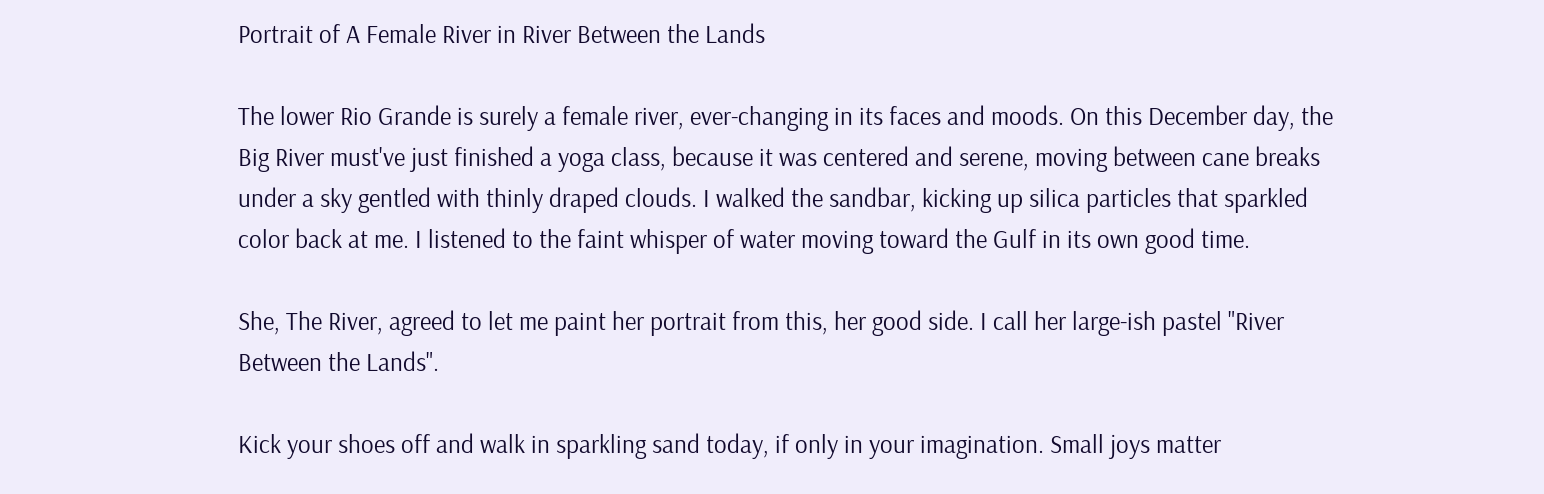Portrait of A Female River in River Between the Lands

The lower Rio Grande is surely a female river, ever-changing in its faces and moods. On this December day, the Big River must've just finished a yoga class, because it was centered and serene, moving between cane breaks under a sky gentled with thinly draped clouds. I walked the sandbar, kicking up silica particles that sparkled color back at me. I listened to the faint whisper of water moving toward the Gulf in its own good time.

She, The River, agreed to let me paint her portrait from this, her good side. I call her large-ish pastel "River Between the Lands".

Kick your shoes off and walk in sparkling sand today, if only in your imagination. Small joys matter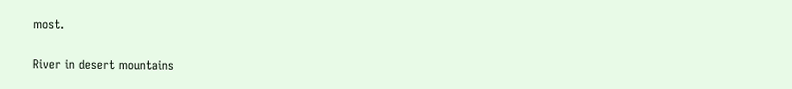most.

River in desert mountains